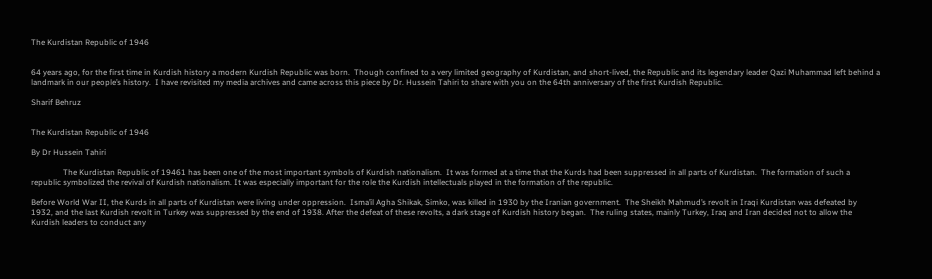The Kurdistan Republic of 1946


64 years ago, for the first time in Kurdish history a modern Kurdish Republic was born.  Though confined to a very limited geography of Kurdistan, and short-lived, the Republic and its legendary leader Qazi Muhammad left behind a landmark in our people’s history.  I have revisited my media archives and came across this piece by Dr. Hussein Tahiri to share with you on the 64th anniversary of the first Kurdish Republic.

Sharif Behruz


The Kurdistan Republic of 1946

By Dr Hussein Tahiri

                The Kurdistan Republic of 19461 has been one of the most important symbols of Kurdish nationalism.  It was formed at a time that the Kurds had been suppressed in all parts of Kurdistan.  The formation of such a republic symbolized the revival of Kurdish nationalism. It was especially important for the role the Kurdish intellectuals played in the formation of the republic.

Before World War II, the Kurds in all parts of Kurdistan were living under oppression.  Isma’il Agha Shikak, Simko, was killed in 1930 by the Iranian government.  The Sheikh Mahmud’s revolt in Iraqi Kurdistan was defeated by 1932, and the last Kurdish revolt in Turkey was suppressed by the end of 1938. After the defeat of these revolts, a dark stage of Kurdish history began.  The ruling states, mainly Turkey, Iraq and Iran decided not to allow the Kurdish leaders to conduct any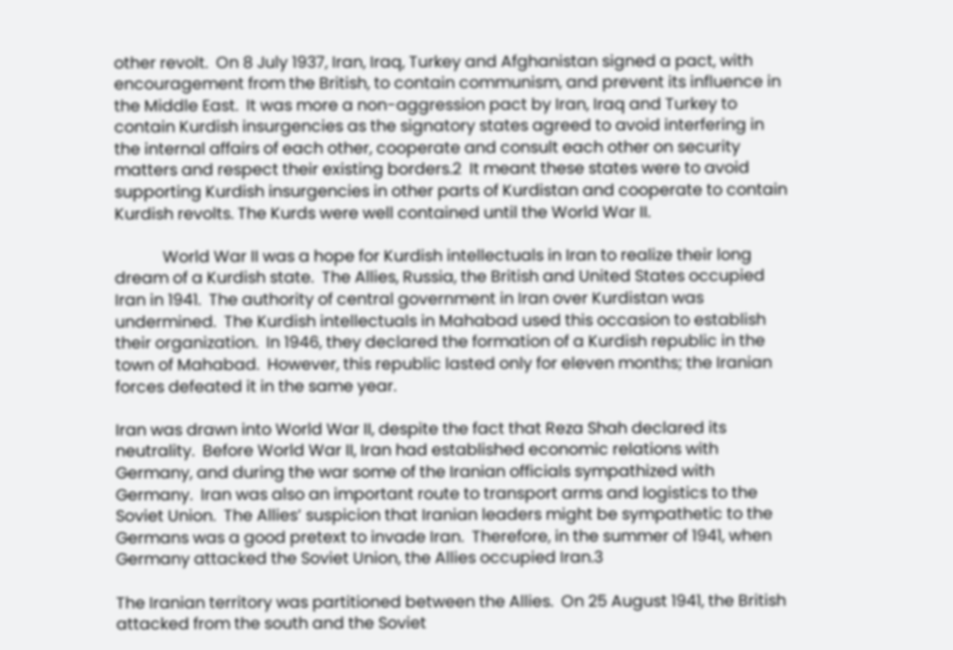other revolt.  On 8 July 1937, Iran, Iraq, Turkey and Afghanistan signed a pact, with encouragement from the British, to contain communism, and prevent its influence in the Middle East.  It was more a non-aggression pact by Iran, Iraq and Turkey to contain Kurdish insurgencies as the signatory states agreed to avoid interfering in the internal affairs of each other, cooperate and consult each other on security matters and respect their existing borders.2  It meant these states were to avoid supporting Kurdish insurgencies in other parts of Kurdistan and cooperate to contain Kurdish revolts. The Kurds were well contained until the World War II.

            World War II was a hope for Kurdish intellectuals in Iran to realize their long dream of a Kurdish state.  The Allies, Russia, the British and United States occupied Iran in 1941.  The authority of central government in Iran over Kurdistan was undermined.  The Kurdish intellectuals in Mahabad used this occasion to establish their organization.  In 1946, they declared the formation of a Kurdish republic in the town of Mahabad.  However, this republic lasted only for eleven months; the Iranian forces defeated it in the same year.

Iran was drawn into World War II, despite the fact that Reza Shah declared its neutrality.  Before World War II, Iran had established economic relations with Germany, and during the war some of the Iranian officials sympathized with Germany.  Iran was also an important route to transport arms and logistics to the Soviet Union.  The Allies’ suspicion that Iranian leaders might be sympathetic to the Germans was a good pretext to invade Iran.  Therefore, in the summer of 1941, when Germany attacked the Soviet Union, the Allies occupied Iran.3

The Iranian territory was partitioned between the Allies.  On 25 August 1941, the British attacked from the south and the Soviet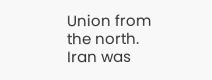Union from the north.  Iran was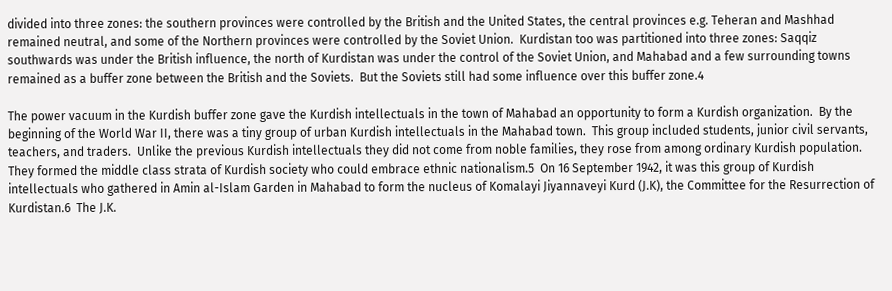divided into three zones: the southern provinces were controlled by the British and the United States, the central provinces e.g. Teheran and Mashhad remained neutral, and some of the Northern provinces were controlled by the Soviet Union.  Kurdistan too was partitioned into three zones: Saqqiz southwards was under the British influence, the north of Kurdistan was under the control of the Soviet Union, and Mahabad and a few surrounding towns remained as a buffer zone between the British and the Soviets.  But the Soviets still had some influence over this buffer zone.4

The power vacuum in the Kurdish buffer zone gave the Kurdish intellectuals in the town of Mahabad an opportunity to form a Kurdish organization.  By the beginning of the World War II, there was a tiny group of urban Kurdish intellectuals in the Mahabad town.  This group included students, junior civil servants, teachers, and traders.  Unlike the previous Kurdish intellectuals they did not come from noble families, they rose from among ordinary Kurdish population.  They formed the middle class strata of Kurdish society who could embrace ethnic nationalism.5  On 16 September 1942, it was this group of Kurdish intellectuals who gathered in Amin al-Islam Garden in Mahabad to form the nucleus of Komalayi Jiyannaveyi Kurd (J.K), the Committee for the Resurrection of Kurdistan.6  The J.K.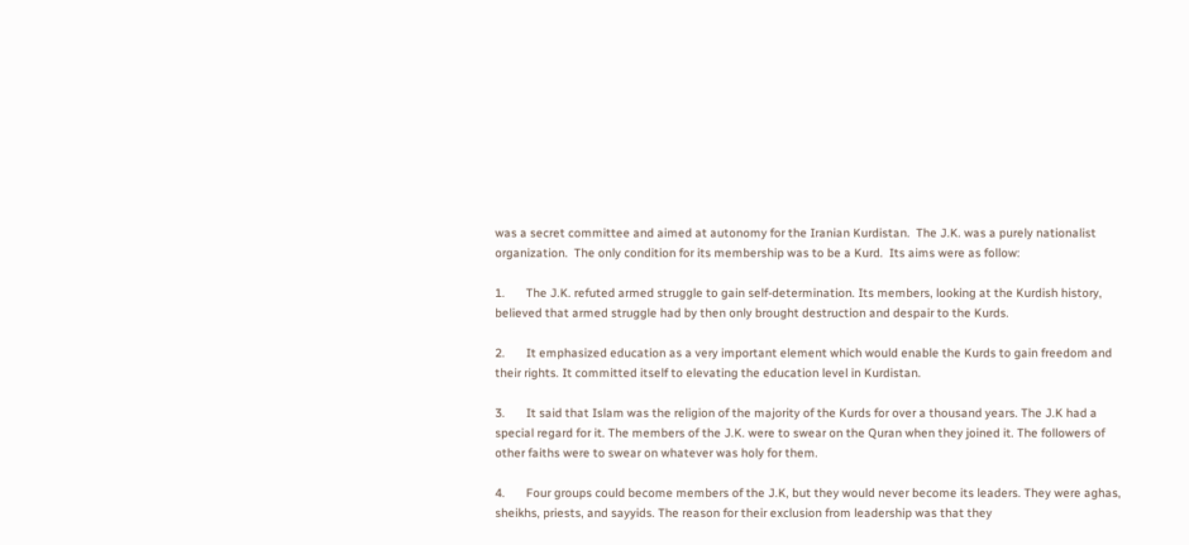was a secret committee and aimed at autonomy for the Iranian Kurdistan.  The J.K. was a purely nationalist organization.  The only condition for its membership was to be a Kurd.  Its aims were as follow:

1.       The J.K. refuted armed struggle to gain self-determination. Its members, looking at the Kurdish history, believed that armed struggle had by then only brought destruction and despair to the Kurds.

2.       It emphasized education as a very important element which would enable the Kurds to gain freedom and their rights. It committed itself to elevating the education level in Kurdistan.

3.       It said that Islam was the religion of the majority of the Kurds for over a thousand years. The J.K had a special regard for it. The members of the J.K. were to swear on the Quran when they joined it. The followers of other faiths were to swear on whatever was holy for them.

4.       Four groups could become members of the J.K, but they would never become its leaders. They were aghas, sheikhs, priests, and sayyids. The reason for their exclusion from leadership was that they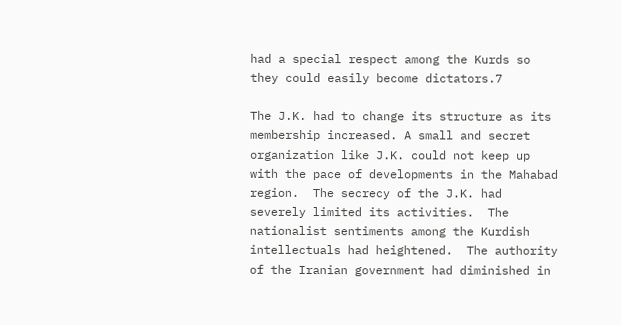had a special respect among the Kurds so they could easily become dictators.7

The J.K. had to change its structure as its membership increased. A small and secret organization like J.K. could not keep up with the pace of developments in the Mahabad region.  The secrecy of the J.K. had severely limited its activities.  The nationalist sentiments among the Kurdish intellectuals had heightened.  The authority of the Iranian government had diminished in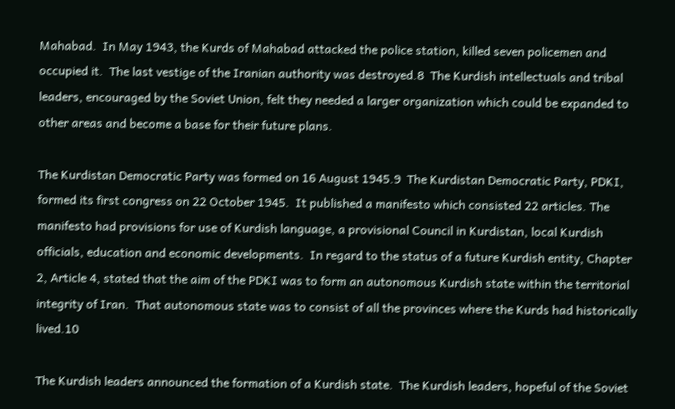Mahabad.  In May 1943, the Kurds of Mahabad attacked the police station, killed seven policemen and occupied it.  The last vestige of the Iranian authority was destroyed.8  The Kurdish intellectuals and tribal leaders, encouraged by the Soviet Union, felt they needed a larger organization which could be expanded to other areas and become a base for their future plans.

The Kurdistan Democratic Party was formed on 16 August 1945.9  The Kurdistan Democratic Party, PDKI, formed its first congress on 22 October 1945.  It published a manifesto which consisted 22 articles. The manifesto had provisions for use of Kurdish language, a provisional Council in Kurdistan, local Kurdish officials, education and economic developments.  In regard to the status of a future Kurdish entity, Chapter 2, Article 4, stated that the aim of the PDKI was to form an autonomous Kurdish state within the territorial integrity of Iran.  That autonomous state was to consist of all the provinces where the Kurds had historically lived.10

The Kurdish leaders announced the formation of a Kurdish state.  The Kurdish leaders, hopeful of the Soviet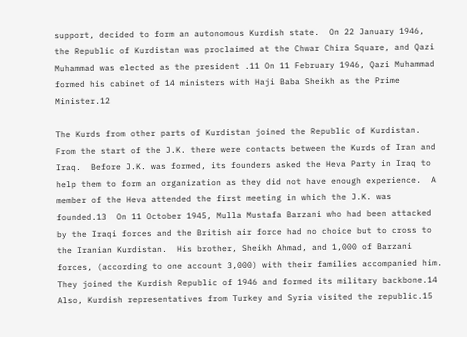support, decided to form an autonomous Kurdish state.  On 22 January 1946, the Republic of Kurdistan was proclaimed at the Chwar Chira Square, and Qazi Muhammad was elected as the president .11 On 11 February 1946, Qazi Muhammad formed his cabinet of 14 ministers with Haji Baba Sheikh as the Prime Minister.12

The Kurds from other parts of Kurdistan joined the Republic of Kurdistan.  From the start of the J.K. there were contacts between the Kurds of Iran and Iraq.  Before J.K. was formed, its founders asked the Heva Party in Iraq to help them to form an organization as they did not have enough experience.  A member of the Heva attended the first meeting in which the J.K. was founded.13  On 11 October 1945, Mulla Mustafa Barzani who had been attacked by the Iraqi forces and the British air force had no choice but to cross to the Iranian Kurdistan.  His brother, Sheikh Ahmad, and 1,000 of Barzani forces, (according to one account 3,000) with their families accompanied him. They joined the Kurdish Republic of 1946 and formed its military backbone.14  Also, Kurdish representatives from Turkey and Syria visited the republic.15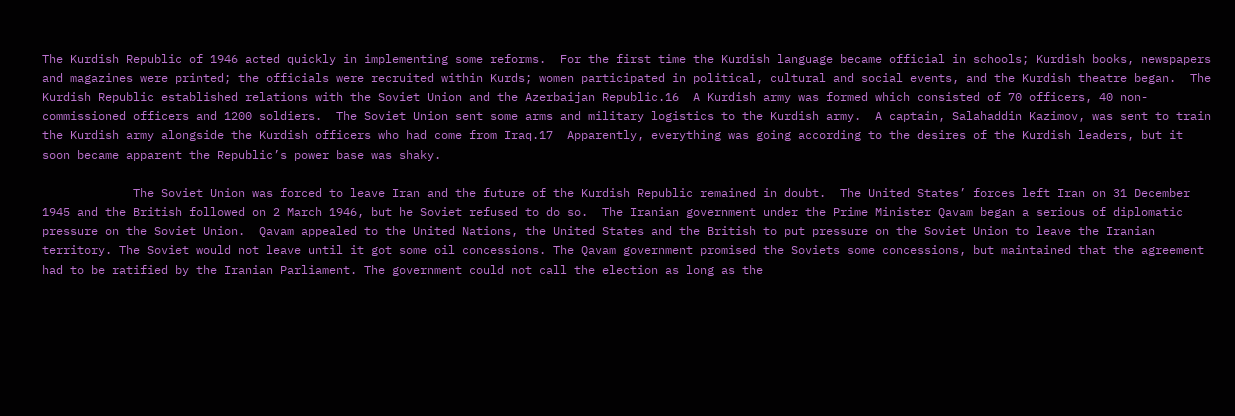The Kurdish Republic of 1946 acted quickly in implementing some reforms.  For the first time the Kurdish language became official in schools; Kurdish books, newspapers and magazines were printed; the officials were recruited within Kurds; women participated in political, cultural and social events, and the Kurdish theatre began.  The Kurdish Republic established relations with the Soviet Union and the Azerbaijan Republic.16  A Kurdish army was formed which consisted of 70 officers, 40 non-commissioned officers and 1200 soldiers.  The Soviet Union sent some arms and military logistics to the Kurdish army.  A captain, Salahaddin Kazimov, was sent to train the Kurdish army alongside the Kurdish officers who had come from Iraq.17  Apparently, everything was going according to the desires of the Kurdish leaders, but it soon became apparent the Republic’s power base was shaky.

             The Soviet Union was forced to leave Iran and the future of the Kurdish Republic remained in doubt.  The United States’ forces left Iran on 31 December 1945 and the British followed on 2 March 1946, but he Soviet refused to do so.  The Iranian government under the Prime Minister Qavam began a serious of diplomatic pressure on the Soviet Union.  Qavam appealed to the United Nations, the United States and the British to put pressure on the Soviet Union to leave the Iranian territory. The Soviet would not leave until it got some oil concessions. The Qavam government promised the Soviets some concessions, but maintained that the agreement had to be ratified by the Iranian Parliament. The government could not call the election as long as the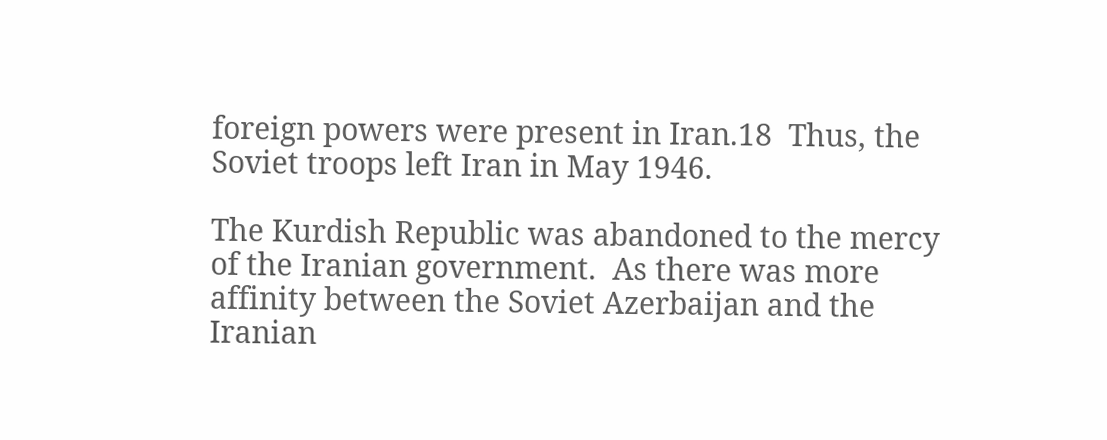foreign powers were present in Iran.18  Thus, the Soviet troops left Iran in May 1946.

The Kurdish Republic was abandoned to the mercy of the Iranian government.  As there was more affinity between the Soviet Azerbaijan and the Iranian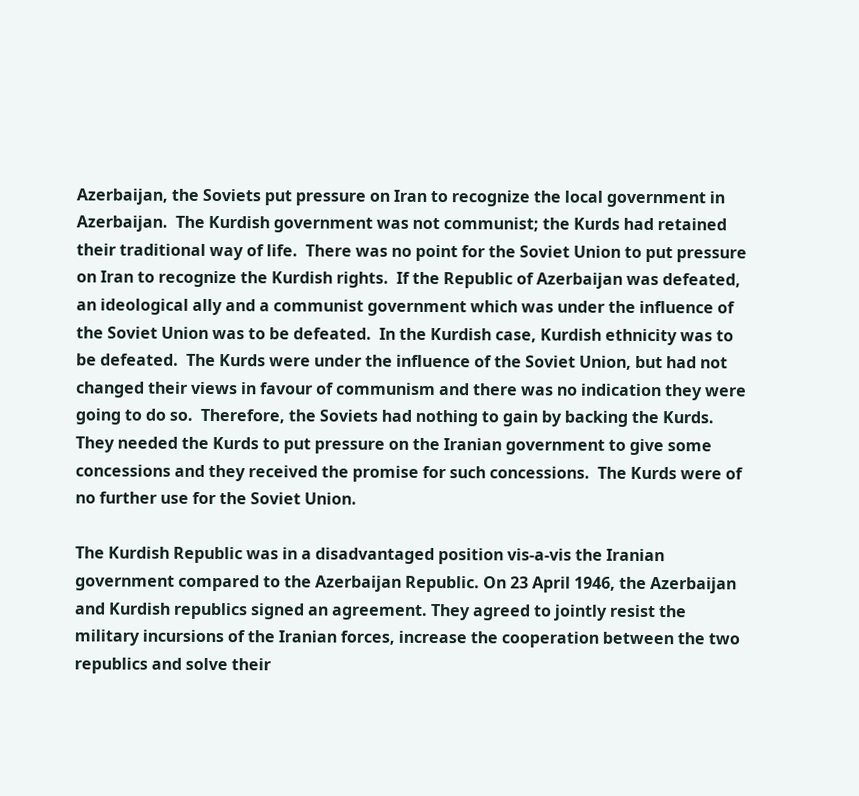Azerbaijan, the Soviets put pressure on Iran to recognize the local government in Azerbaijan.  The Kurdish government was not communist; the Kurds had retained their traditional way of life.  There was no point for the Soviet Union to put pressure on Iran to recognize the Kurdish rights.  If the Republic of Azerbaijan was defeated, an ideological ally and a communist government which was under the influence of the Soviet Union was to be defeated.  In the Kurdish case, Kurdish ethnicity was to be defeated.  The Kurds were under the influence of the Soviet Union, but had not changed their views in favour of communism and there was no indication they were going to do so.  Therefore, the Soviets had nothing to gain by backing the Kurds.  They needed the Kurds to put pressure on the Iranian government to give some concessions and they received the promise for such concessions.  The Kurds were of no further use for the Soviet Union.

The Kurdish Republic was in a disadvantaged position vis-a-vis the Iranian government compared to the Azerbaijan Republic. On 23 April 1946, the Azerbaijan and Kurdish republics signed an agreement. They agreed to jointly resist the military incursions of the Iranian forces, increase the cooperation between the two republics and solve their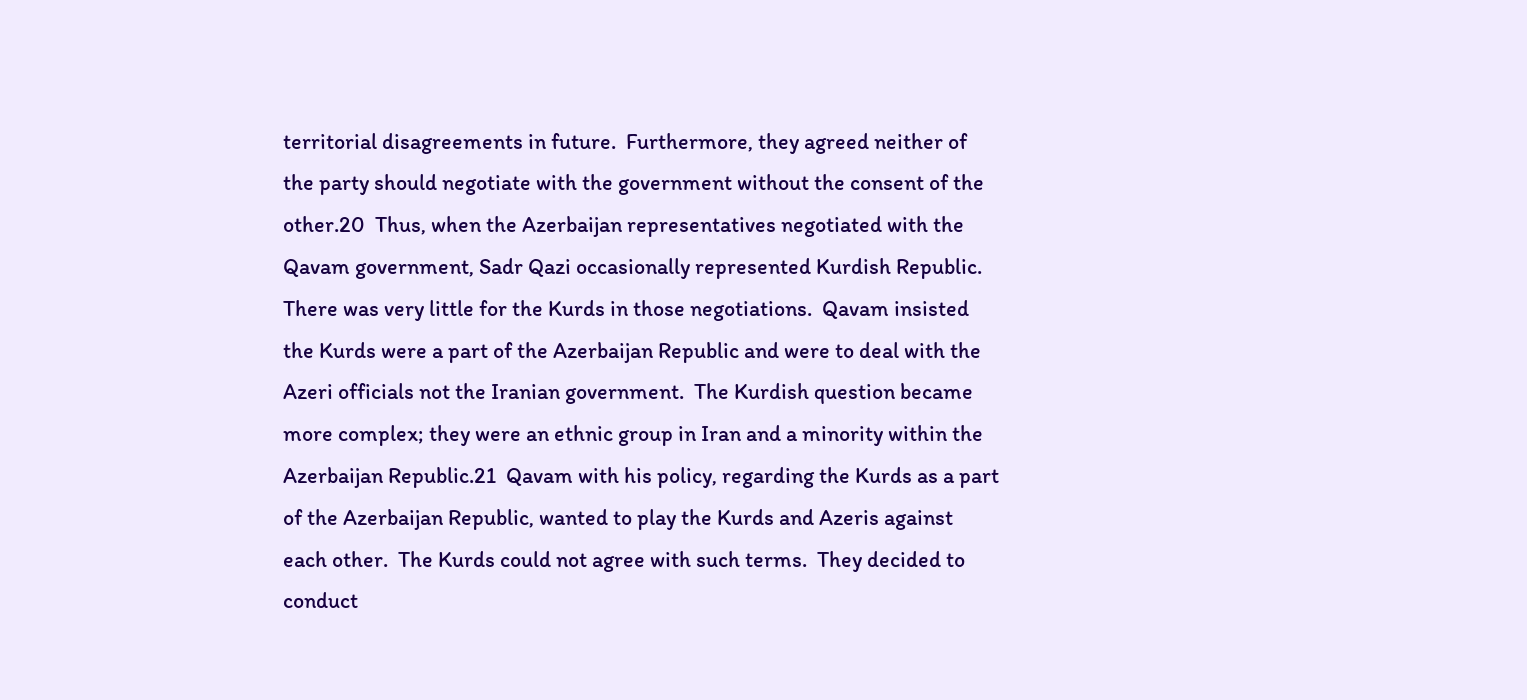territorial disagreements in future.  Furthermore, they agreed neither of the party should negotiate with the government without the consent of the other.20  Thus, when the Azerbaijan representatives negotiated with the Qavam government, Sadr Qazi occasionally represented Kurdish Republic.  There was very little for the Kurds in those negotiations.  Qavam insisted the Kurds were a part of the Azerbaijan Republic and were to deal with the Azeri officials not the Iranian government.  The Kurdish question became more complex; they were an ethnic group in Iran and a minority within the Azerbaijan Republic.21  Qavam with his policy, regarding the Kurds as a part of the Azerbaijan Republic, wanted to play the Kurds and Azeris against each other.  The Kurds could not agree with such terms.  They decided to conduct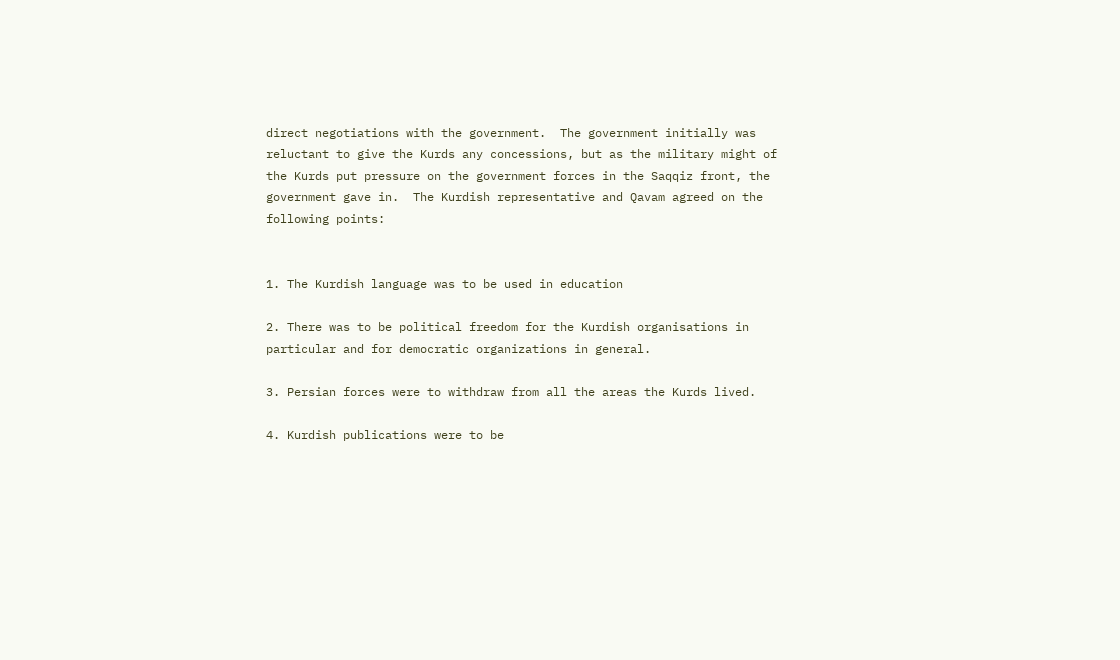direct negotiations with the government.  The government initially was reluctant to give the Kurds any concessions, but as the military might of the Kurds put pressure on the government forces in the Saqqiz front, the government gave in.  The Kurdish representative and Qavam agreed on the following points:


1. The Kurdish language was to be used in education

2. There was to be political freedom for the Kurdish organisations in particular and for democratic organizations in general.

3. Persian forces were to withdraw from all the areas the Kurds lived.

4. Kurdish publications were to be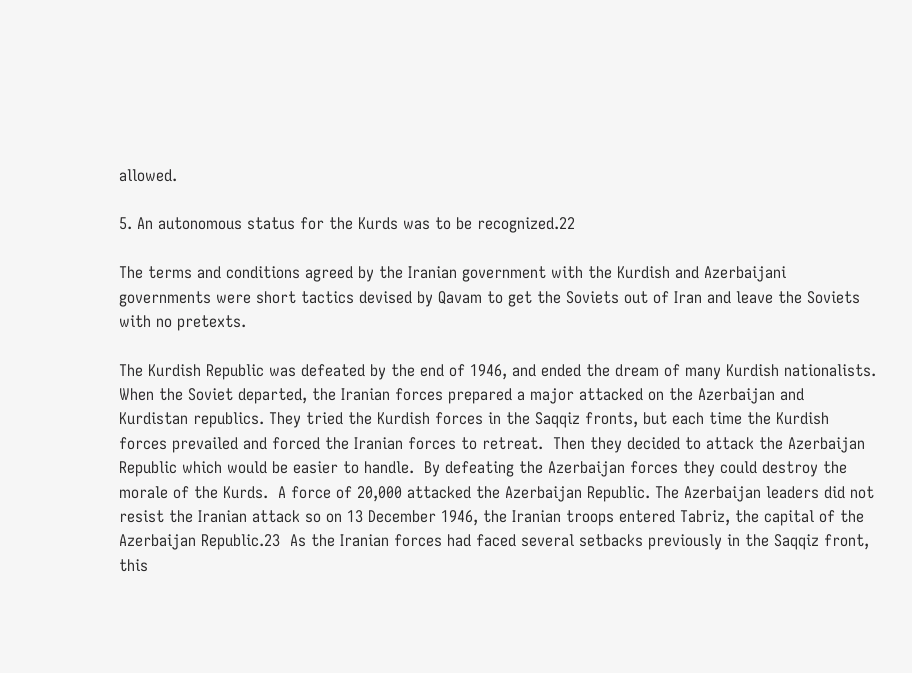allowed.

5. An autonomous status for the Kurds was to be recognized.22

The terms and conditions agreed by the Iranian government with the Kurdish and Azerbaijani governments were short tactics devised by Qavam to get the Soviets out of Iran and leave the Soviets with no pretexts.

The Kurdish Republic was defeated by the end of 1946, and ended the dream of many Kurdish nationalists.  When the Soviet departed, the Iranian forces prepared a major attacked on the Azerbaijan and Kurdistan republics. They tried the Kurdish forces in the Saqqiz fronts, but each time the Kurdish forces prevailed and forced the Iranian forces to retreat.  Then they decided to attack the Azerbaijan Republic which would be easier to handle.  By defeating the Azerbaijan forces they could destroy the morale of the Kurds.  A force of 20,000 attacked the Azerbaijan Republic. The Azerbaijan leaders did not resist the Iranian attack so on 13 December 1946, the Iranian troops entered Tabriz, the capital of the Azerbaijan Republic.23  As the Iranian forces had faced several setbacks previously in the Saqqiz front, this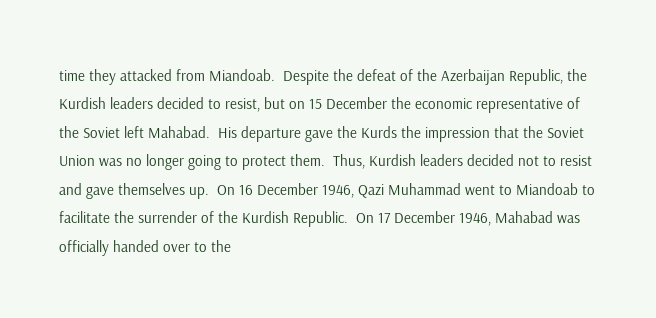time they attacked from Miandoab.  Despite the defeat of the Azerbaijan Republic, the Kurdish leaders decided to resist, but on 15 December the economic representative of the Soviet left Mahabad.  His departure gave the Kurds the impression that the Soviet Union was no longer going to protect them.  Thus, Kurdish leaders decided not to resist and gave themselves up.  On 16 December 1946, Qazi Muhammad went to Miandoab to facilitate the surrender of the Kurdish Republic.  On 17 December 1946, Mahabad was officially handed over to the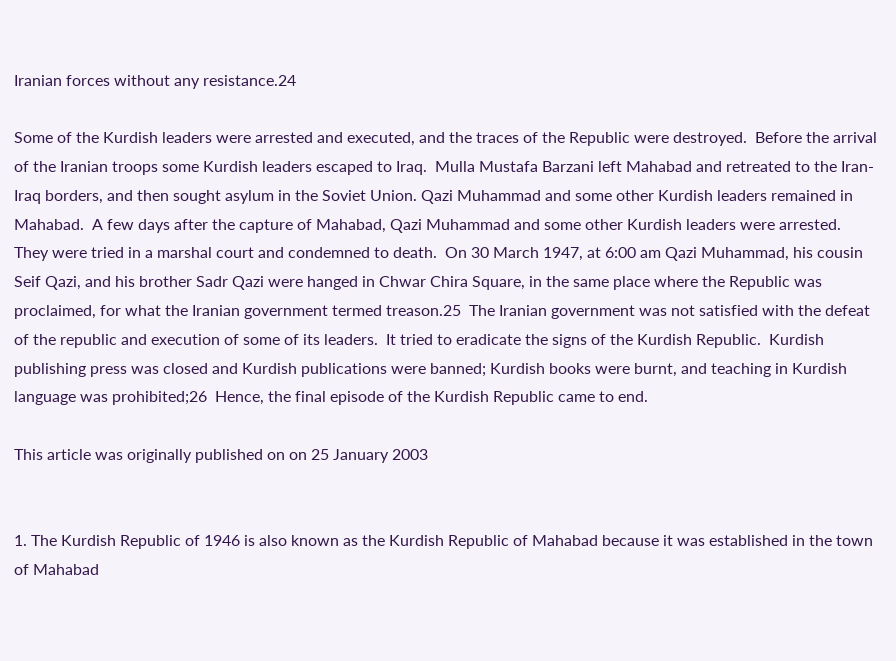Iranian forces without any resistance.24

Some of the Kurdish leaders were arrested and executed, and the traces of the Republic were destroyed.  Before the arrival of the Iranian troops some Kurdish leaders escaped to Iraq.  Mulla Mustafa Barzani left Mahabad and retreated to the Iran-Iraq borders, and then sought asylum in the Soviet Union. Qazi Muhammad and some other Kurdish leaders remained in Mahabad.  A few days after the capture of Mahabad, Qazi Muhammad and some other Kurdish leaders were arrested.  They were tried in a marshal court and condemned to death.  On 30 March 1947, at 6:00 am Qazi Muhammad, his cousin Seif Qazi, and his brother Sadr Qazi were hanged in Chwar Chira Square, in the same place where the Republic was proclaimed, for what the Iranian government termed treason.25  The Iranian government was not satisfied with the defeat of the republic and execution of some of its leaders.  It tried to eradicate the signs of the Kurdish Republic.  Kurdish publishing press was closed and Kurdish publications were banned; Kurdish books were burnt, and teaching in Kurdish language was prohibited;26  Hence, the final episode of the Kurdish Republic came to end.

This article was originally published on on 25 January 2003


1. The Kurdish Republic of 1946 is also known as the Kurdish Republic of Mahabad because it was established in the town of Mahabad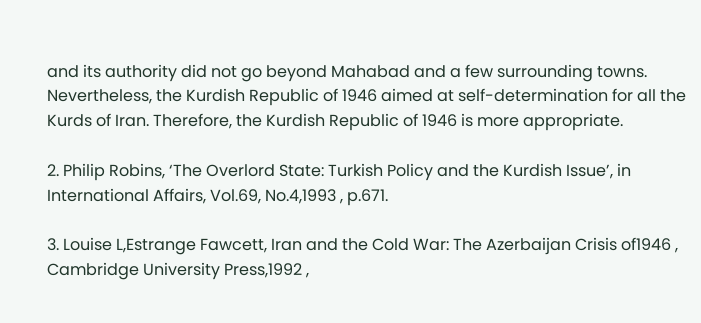and its authority did not go beyond Mahabad and a few surrounding towns. Nevertheless, the Kurdish Republic of 1946 aimed at self-determination for all the Kurds of Iran. Therefore, the Kurdish Republic of 1946 is more appropriate.

2. Philip Robins, ‘The Overlord State: Turkish Policy and the Kurdish Issue’, in International Affairs, Vol.69, No.4,1993 , p.671.

3. Louise L,Estrange Fawcett, Iran and the Cold War: The Azerbaijan Crisis of1946 , Cambridge University Press,1992 ,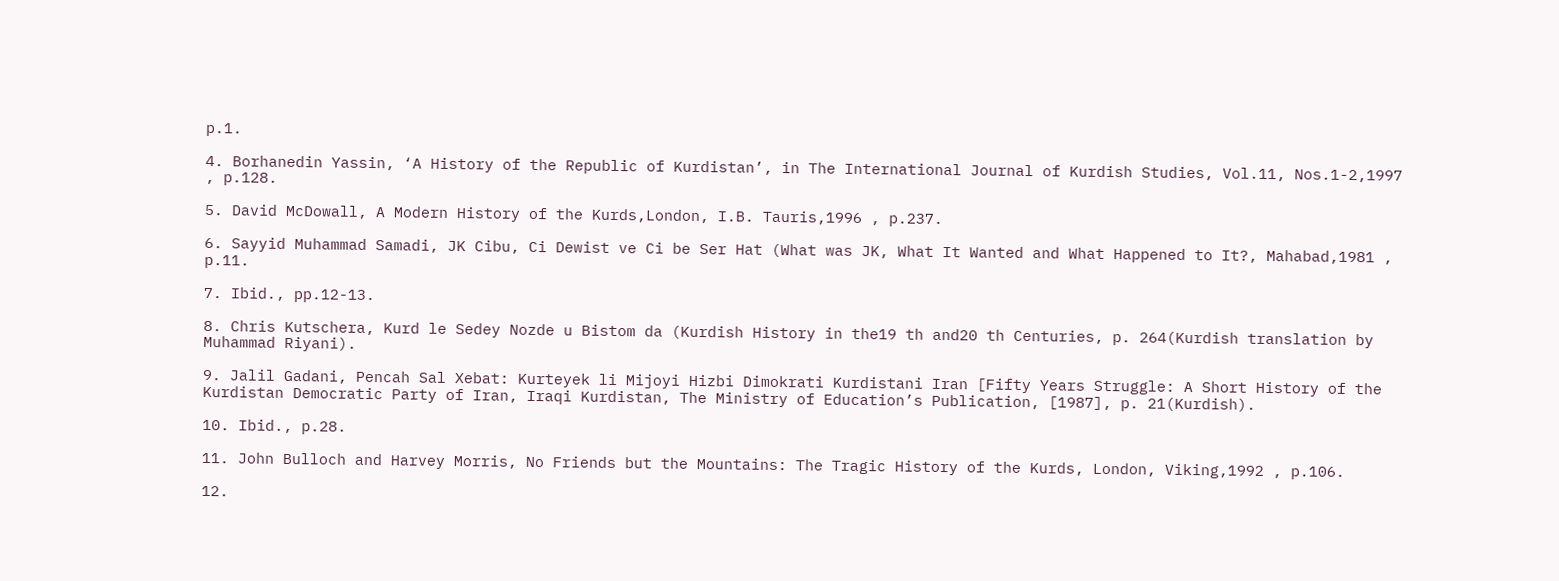p.1.

4. Borhanedin Yassin, ‘A History of the Republic of Kurdistan’, in The International Journal of Kurdish Studies, Vol.11, Nos.1-2,1997 , p.128.

5. David McDowall, A Modern History of the Kurds,London, I.B. Tauris,1996 , p.237.

6. Sayyid Muhammad Samadi, JK Cibu, Ci Dewist ve Ci be Ser Hat (What was JK, What It Wanted and What Happened to It?, Mahabad,1981 , p.11.

7. Ibid., pp.12-13.

8. Chris Kutschera, Kurd le Sedey Nozde u Bistom da (Kurdish History in the19 th and20 th Centuries, p. 264(Kurdish translation by Muhammad Riyani).

9. Jalil Gadani, Pencah Sal Xebat: Kurteyek li Mijoyi Hizbi Dimokrati Kurdistani Iran [Fifty Years Struggle: A Short History of the Kurdistan Democratic Party of Iran, Iraqi Kurdistan, The Ministry of Education’s Publication, [1987], p. 21(Kurdish).

10. Ibid., p.28.

11. John Bulloch and Harvey Morris, No Friends but the Mountains: The Tragic History of the Kurds, London, Viking,1992 , p.106.

12.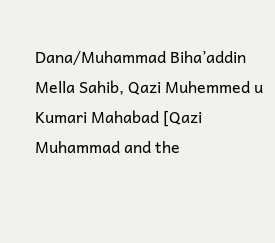Dana/Muhammad Biha’addin Mella Sahib, Qazi Muhemmed u Kumari Mahabad [Qazi Muhammad and the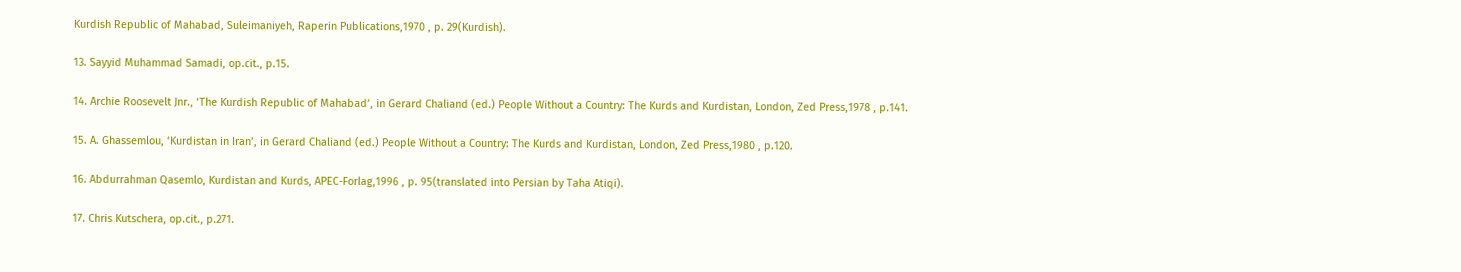Kurdish Republic of Mahabad, Suleimaniyeh, Raperin Publications,1970 , p. 29(Kurdish).

13. Sayyid Muhammad Samadi, op.cit., p.15.

14. Archie Roosevelt Jnr., ‘The Kurdish Republic of Mahabad’, in Gerard Chaliand (ed.) People Without a Country: The Kurds and Kurdistan, London, Zed Press,1978 , p.141.

15. A. Ghassemlou, ‘Kurdistan in Iran’, in Gerard Chaliand (ed.) People Without a Country: The Kurds and Kurdistan, London, Zed Press,1980 , p.120.

16. Abdurrahman Qasemlo, Kurdistan and Kurds, APEC-Forlag,1996 , p. 95(translated into Persian by Taha Atiqi).

17. Chris Kutschera, op.cit., p.271.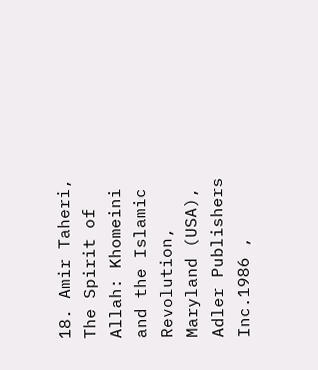18. Amir Taheri, The Spirit of Allah: Khomeini and the Islamic Revolution, Maryland (USA), Adler Publishers Inc.1986 ,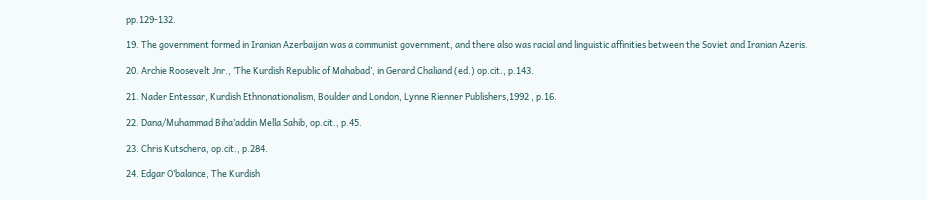pp.129-132.

19. The government formed in Iranian Azerbaijan was a communist government, and there also was racial and linguistic affinities between the Soviet and Iranian Azeris.

20. Archie Roosevelt Jnr., ‘The Kurdish Republic of Mahabad’, in Gerard Chaliand (ed.) op.cit., p.143.

21. Nader Entessar, Kurdish Ethnonationalism, Boulder and London, Lynne Rienner Publishers,1992 , p.16.

22. Dana/Muhammad Biha’addin Mella Sahib, op.cit., p.45.

23. Chris Kutschera, op.cit., p.284.

24. Edgar O’balance, The Kurdish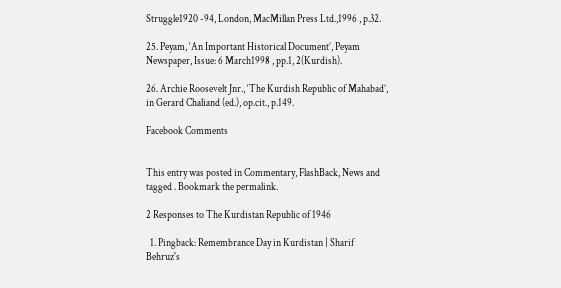Struggle1920 -94, London, MacMillan Press Ltd.,1996 , p.32.

25. Peyam, ‘An Important Historical Document’, Peyam Newspaper, Issue: 6 March1998 , pp.1, 2(Kurdish).

26. Archie Roosevelt Jnr., ‘The Kurdish Republic of Mahabad’, in Gerard Chaliand (ed.), op.cit., p.149.

Facebook Comments


This entry was posted in Commentary, FlashBack, News and tagged . Bookmark the permalink.

2 Responses to The Kurdistan Republic of 1946

  1. Pingback: Remembrance Day in Kurdistan | Sharif Behruz's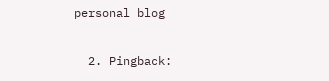personal blog

  2. Pingback: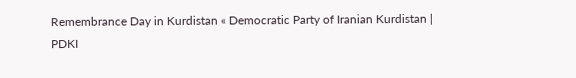Remembrance Day in Kurdistan « Democratic Party of Iranian Kurdistan | PDKI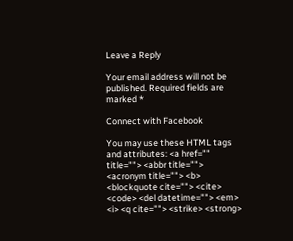Leave a Reply

Your email address will not be published. Required fields are marked *

Connect with Facebook

You may use these HTML tags and attributes: <a href="" title=""> <abbr title=""> <acronym title=""> <b> <blockquote cite=""> <cite> <code> <del datetime=""> <em> <i> <q cite=""> <strike> <strong>